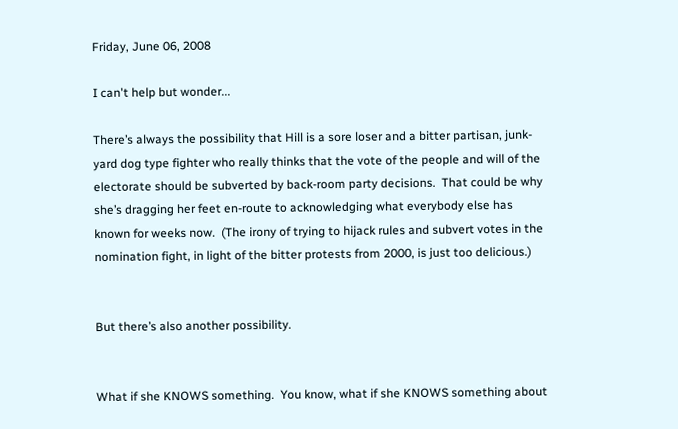Friday, June 06, 2008

I can't help but wonder...

There’s always the possibility that Hill is a sore loser and a bitter partisan, junk-yard dog type fighter who really thinks that the vote of the people and will of the electorate should be subverted by back-room party decisions.  That could be why she’s dragging her feet en-route to acknowledging what everybody else has known for weeks now.  (The irony of trying to hijack rules and subvert votes in the nomination fight, in light of the bitter protests from 2000, is just too delicious.)


But there’s also another possibility.


What if she KNOWS something.  You know, what if she KNOWS something about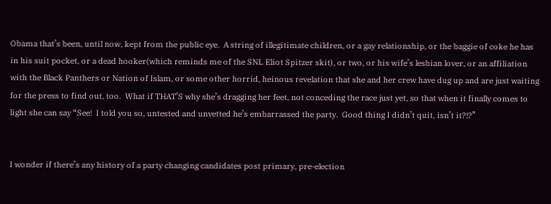Obama that’s been, until now, kept from the public eye.  A string of illegitimate children, or a gay relationship, or the baggie of coke he has in his suit pocket, or a dead hooker(which reminds me of the SNL Eliot Spitzer skit), or two, or his wife’s lesbian lover, or an affiliation with the Black Panthers or Nation of Islam, or some other horrid, heinous revelation that she and her crew have dug up and are just waiting for the press to find out, too.  What if THAT’S why she’s dragging her feet, not conceding the race just yet, so that when it finally comes to light she can say “See!  I told you so, untested and unvetted he’s embarrassed the party.  Good thing I didn’t quit, isn’t it?!?”


I wonder if there’s any history of a party changing candidates post primary, pre-election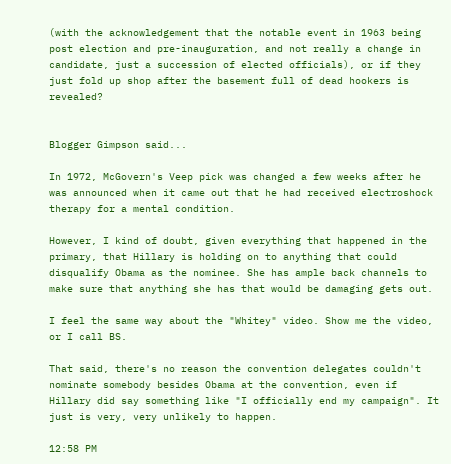(with the acknowledgement that the notable event in 1963 being post election and pre-inauguration, and not really a change in candidate, just a succession of elected officials), or if they just fold up shop after the basement full of dead hookers is revealed?


Blogger Gimpson said...

In 1972, McGovern's Veep pick was changed a few weeks after he was announced when it came out that he had received electroshock therapy for a mental condition.

However, I kind of doubt, given everything that happened in the primary, that Hillary is holding on to anything that could disqualify Obama as the nominee. She has ample back channels to make sure that anything she has that would be damaging gets out.

I feel the same way about the "Whitey" video. Show me the video, or I call BS.

That said, there's no reason the convention delegates couldn't nominate somebody besides Obama at the convention, even if Hillary did say something like "I officially end my campaign". It just is very, very unlikely to happen.

12:58 PM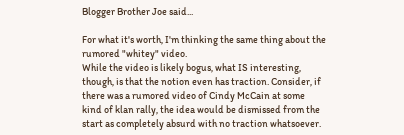Blogger Brother Joe said...

For what it's worth, I'm thinking the same thing about the rumored "whitey" video.
While the video is likely bogus, what IS interesting, though, is that the notion even has traction. Consider, if there was a rumored video of Cindy McCain at some kind of klan rally, the idea would be dismissed from the start as completely absurd with no traction whatsoever.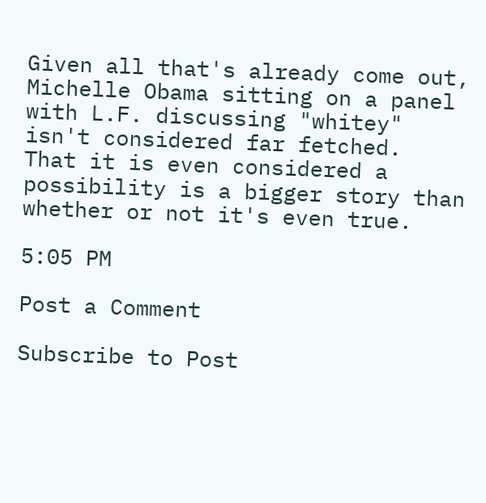Given all that's already come out, Michelle Obama sitting on a panel with L.F. discussing "whitey" isn't considered far fetched.
That it is even considered a possibility is a bigger story than whether or not it's even true.

5:05 PM

Post a Comment

Subscribe to Post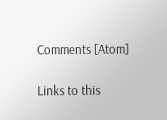Comments [Atom]

Links to this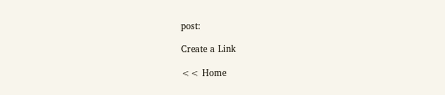post:

Create a Link

<< Home